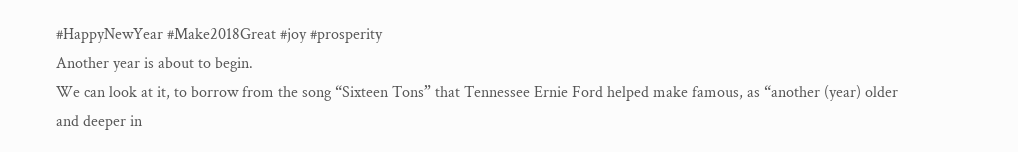#HappyNewYear #Make2018Great #joy #prosperity
Another year is about to begin.
We can look at it, to borrow from the song “Sixteen Tons” that Tennessee Ernie Ford helped make famous, as “another (year) older and deeper in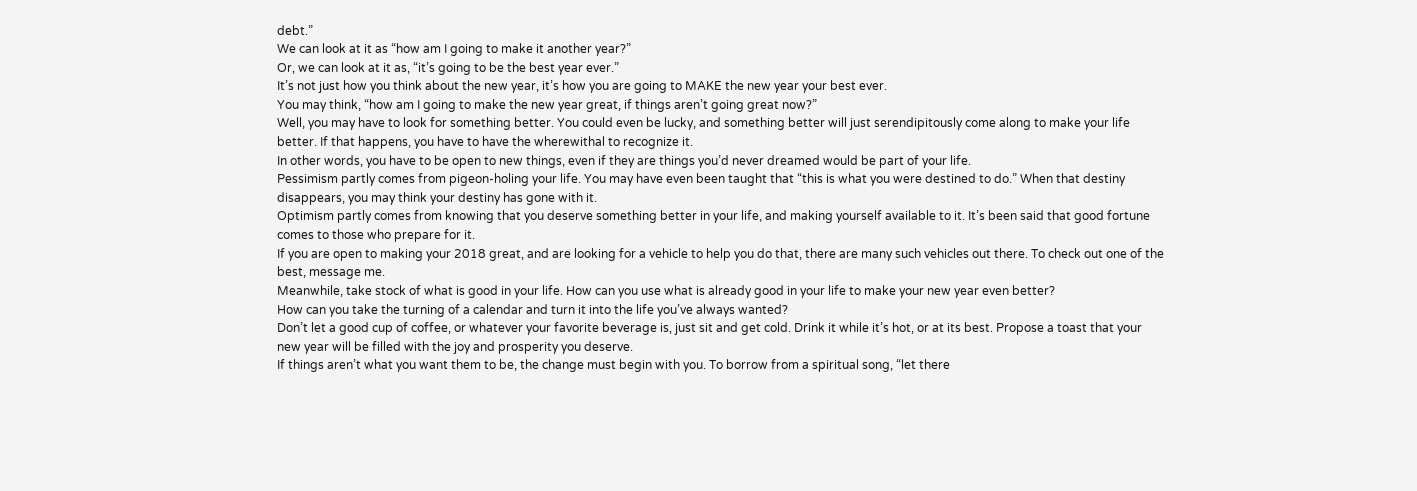debt.”
We can look at it as “how am I going to make it another year?”
Or, we can look at it as, “it’s going to be the best year ever.”
It’s not just how you think about the new year, it’s how you are going to MAKE the new year your best ever.
You may think, “how am I going to make the new year great, if things aren’t going great now?”
Well, you may have to look for something better. You could even be lucky, and something better will just serendipitously come along to make your life better. If that happens, you have to have the wherewithal to recognize it.
In other words, you have to be open to new things, even if they are things you’d never dreamed would be part of your life.
Pessimism partly comes from pigeon-holing your life. You may have even been taught that “this is what you were destined to do.” When that destiny disappears, you may think your destiny has gone with it.
Optimism partly comes from knowing that you deserve something better in your life, and making yourself available to it. It’s been said that good fortune comes to those who prepare for it.
If you are open to making your 2018 great, and are looking for a vehicle to help you do that, there are many such vehicles out there. To check out one of the best, message me.
Meanwhile, take stock of what is good in your life. How can you use what is already good in your life to make your new year even better?
How can you take the turning of a calendar and turn it into the life you’ve always wanted?
Don’t let a good cup of coffee, or whatever your favorite beverage is, just sit and get cold. Drink it while it’s hot, or at its best. Propose a toast that your new year will be filled with the joy and prosperity you deserve.
If things aren’t what you want them to be, the change must begin with you. To borrow from a spiritual song, “let there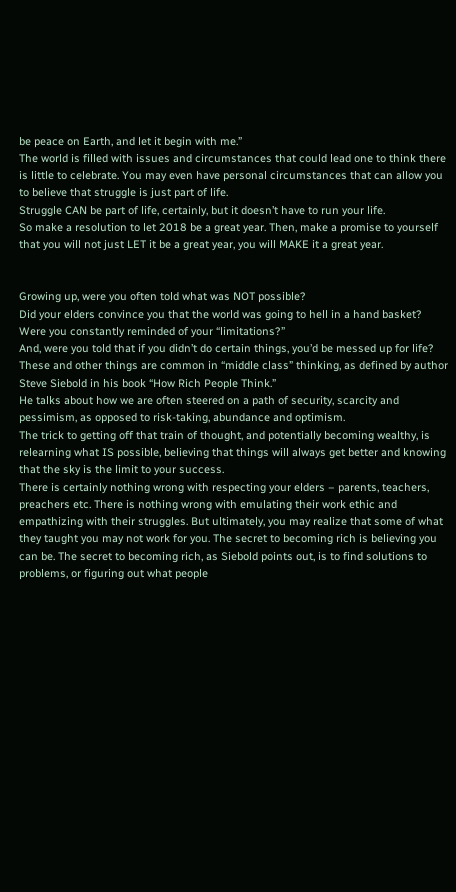be peace on Earth, and let it begin with me.”
The world is filled with issues and circumstances that could lead one to think there is little to celebrate. You may even have personal circumstances that can allow you to believe that struggle is just part of life.
Struggle CAN be part of life, certainly, but it doesn’t have to run your life.
So make a resolution to let 2018 be a great year. Then, make a promise to yourself that you will not just LET it be a great year, you will MAKE it a great year.


Growing up, were you often told what was NOT possible?
Did your elders convince you that the world was going to hell in a hand basket?
Were you constantly reminded of your “limitations?”
And, were you told that if you didn’t do certain things, you’d be messed up for life?
These and other things are common in “middle class” thinking, as defined by author Steve Siebold in his book “How Rich People Think.”
He talks about how we are often steered on a path of security, scarcity and pessimism, as opposed to risk-taking, abundance and optimism.
The trick to getting off that train of thought, and potentially becoming wealthy, is relearning what IS possible, believing that things will always get better and knowing that the sky is the limit to your success.
There is certainly nothing wrong with respecting your elders – parents, teachers, preachers etc. There is nothing wrong with emulating their work ethic and empathizing with their struggles. But ultimately, you may realize that some of what they taught you may not work for you. The secret to becoming rich is believing you can be. The secret to becoming rich, as Siebold points out, is to find solutions to problems, or figuring out what people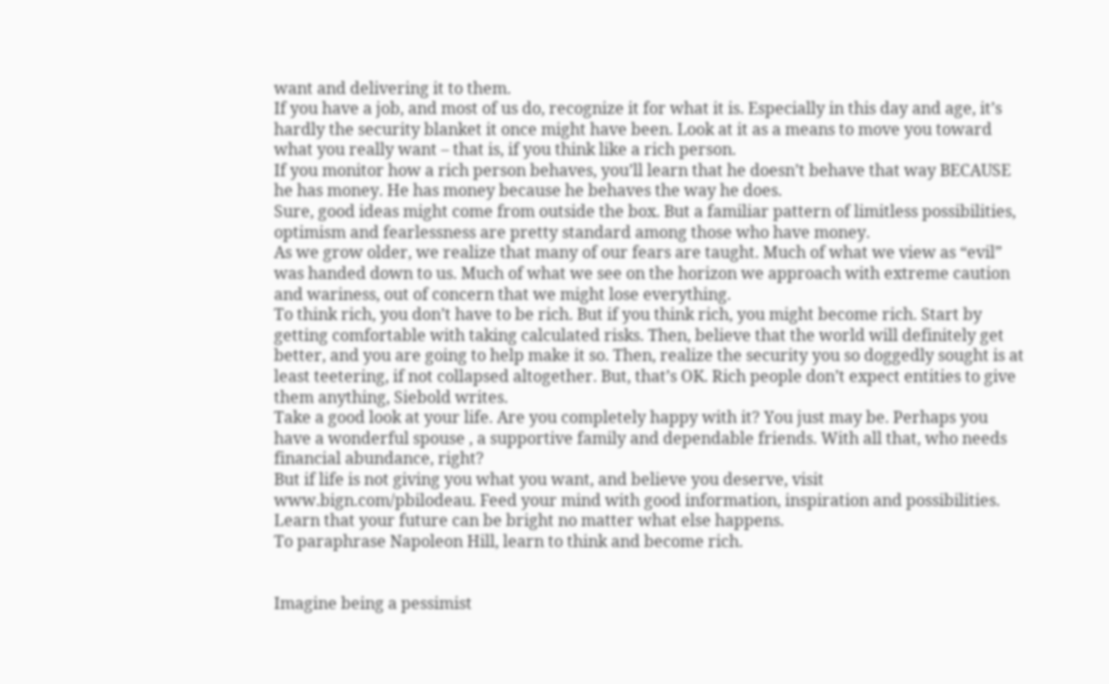want and delivering it to them.
If you have a job, and most of us do, recognize it for what it is. Especially in this day and age, it’s hardly the security blanket it once might have been. Look at it as a means to move you toward what you really want – that is, if you think like a rich person.
If you monitor how a rich person behaves, you’ll learn that he doesn’t behave that way BECAUSE he has money. He has money because he behaves the way he does.
Sure, good ideas might come from outside the box. But a familiar pattern of limitless possibilities, optimism and fearlessness are pretty standard among those who have money.
As we grow older, we realize that many of our fears are taught. Much of what we view as “evil” was handed down to us. Much of what we see on the horizon we approach with extreme caution and wariness, out of concern that we might lose everything.
To think rich, you don’t have to be rich. But if you think rich, you might become rich. Start by getting comfortable with taking calculated risks. Then, believe that the world will definitely get better, and you are going to help make it so. Then, realize the security you so doggedly sought is at least teetering, if not collapsed altogether. But, that’s OK. Rich people don’t expect entities to give them anything, Siebold writes.
Take a good look at your life. Are you completely happy with it? You just may be. Perhaps you have a wonderful spouse , a supportive family and dependable friends. With all that, who needs financial abundance, right?
But if life is not giving you what you want, and believe you deserve, visit www.bign.com/pbilodeau. Feed your mind with good information, inspiration and possibilities. Learn that your future can be bright no matter what else happens.
To paraphrase Napoleon Hill, learn to think and become rich.


Imagine being a pessimist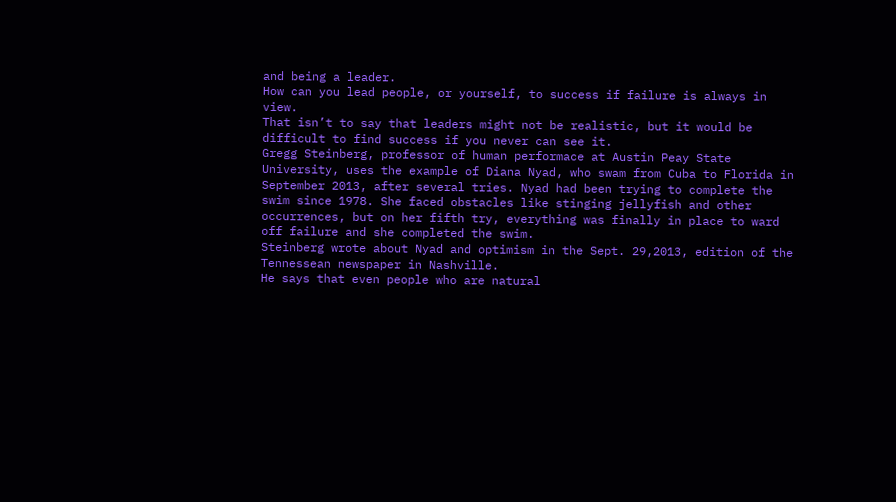and being a leader.
How can you lead people, or yourself, to success if failure is always in view.
That isn’t to say that leaders might not be realistic, but it would be difficult to find success if you never can see it.
Gregg Steinberg, professor of human performace at Austin Peay State University, uses the example of Diana Nyad, who swam from Cuba to Florida in September 2013, after several tries. Nyad had been trying to complete the swim since 1978. She faced obstacles like stinging jellyfish and other occurrences, but on her fifth try, everything was finally in place to ward off failure and she completed the swim.
Steinberg wrote about Nyad and optimism in the Sept. 29,2013, edition of the Tennessean newspaper in Nashville.
He says that even people who are natural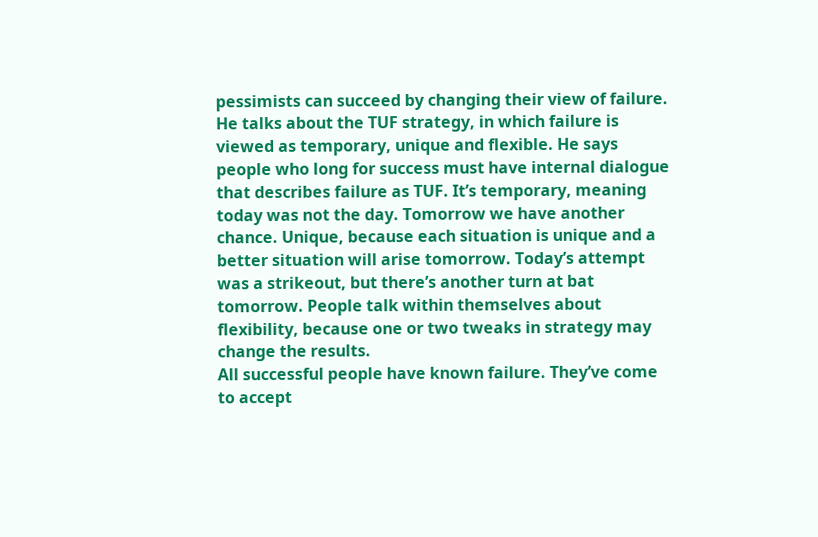pessimists can succeed by changing their view of failure. He talks about the TUF strategy, in which failure is viewed as temporary, unique and flexible. He says people who long for success must have internal dialogue that describes failure as TUF. It’s temporary, meaning today was not the day. Tomorrow we have another chance. Unique, because each situation is unique and a better situation will arise tomorrow. Today’s attempt was a strikeout, but there’s another turn at bat tomorrow. People talk within themselves about flexibility, because one or two tweaks in strategy may change the results.
All successful people have known failure. They’ve come to accept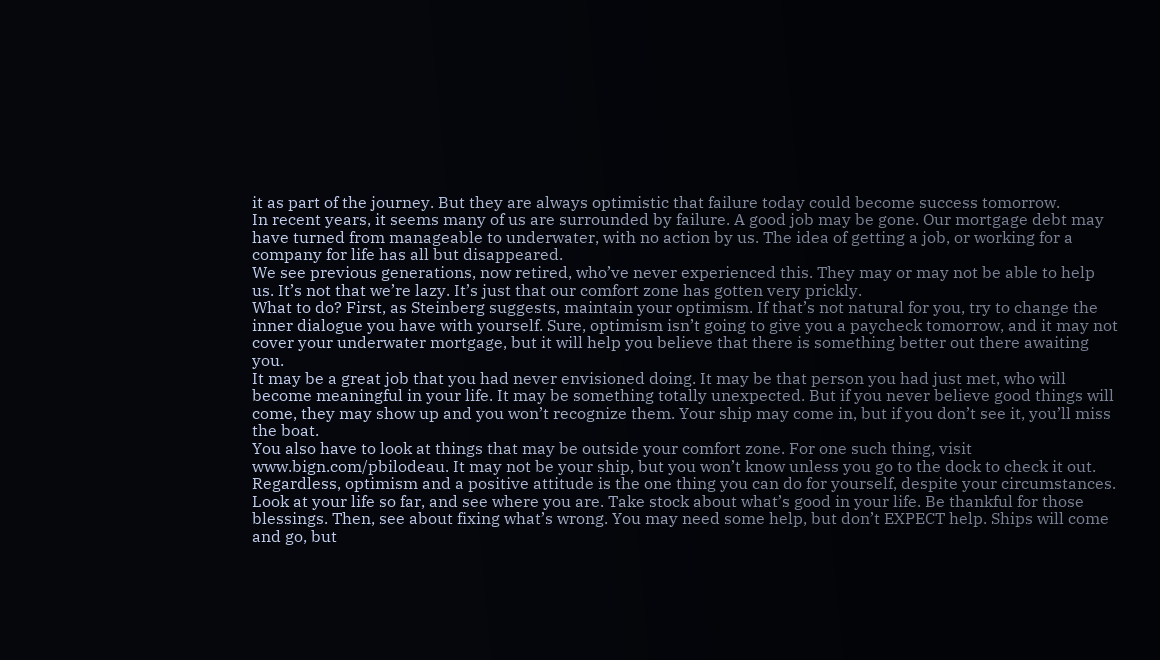it as part of the journey. But they are always optimistic that failure today could become success tomorrow.
In recent years, it seems many of us are surrounded by failure. A good job may be gone. Our mortgage debt may have turned from manageable to underwater, with no action by us. The idea of getting a job, or working for a company for life has all but disappeared.
We see previous generations, now retired, who’ve never experienced this. They may or may not be able to help us. It’s not that we’re lazy. It’s just that our comfort zone has gotten very prickly.
What to do? First, as Steinberg suggests, maintain your optimism. If that’s not natural for you, try to change the inner dialogue you have with yourself. Sure, optimism isn’t going to give you a paycheck tomorrow, and it may not cover your underwater mortgage, but it will help you believe that there is something better out there awaiting you.
It may be a great job that you had never envisioned doing. It may be that person you had just met, who will become meaningful in your life. It may be something totally unexpected. But if you never believe good things will come, they may show up and you won’t recognize them. Your ship may come in, but if you don’t see it, you’ll miss the boat.
You also have to look at things that may be outside your comfort zone. For one such thing, visit www.bign.com/pbilodeau. It may not be your ship, but you won’t know unless you go to the dock to check it out.
Regardless, optimism and a positive attitude is the one thing you can do for yourself, despite your circumstances. Look at your life so far, and see where you are. Take stock about what’s good in your life. Be thankful for those blessings. Then, see about fixing what’s wrong. You may need some help, but don’t EXPECT help. Ships will come and go, but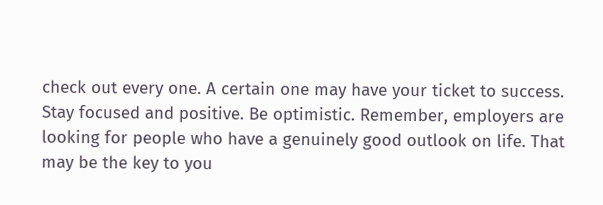check out every one. A certain one may have your ticket to success.
Stay focused and positive. Be optimistic. Remember, employers are looking for people who have a genuinely good outlook on life. That may be the key to you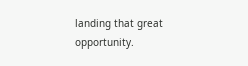landing that great opportunity.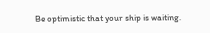Be optimistic that your ship is waiting.